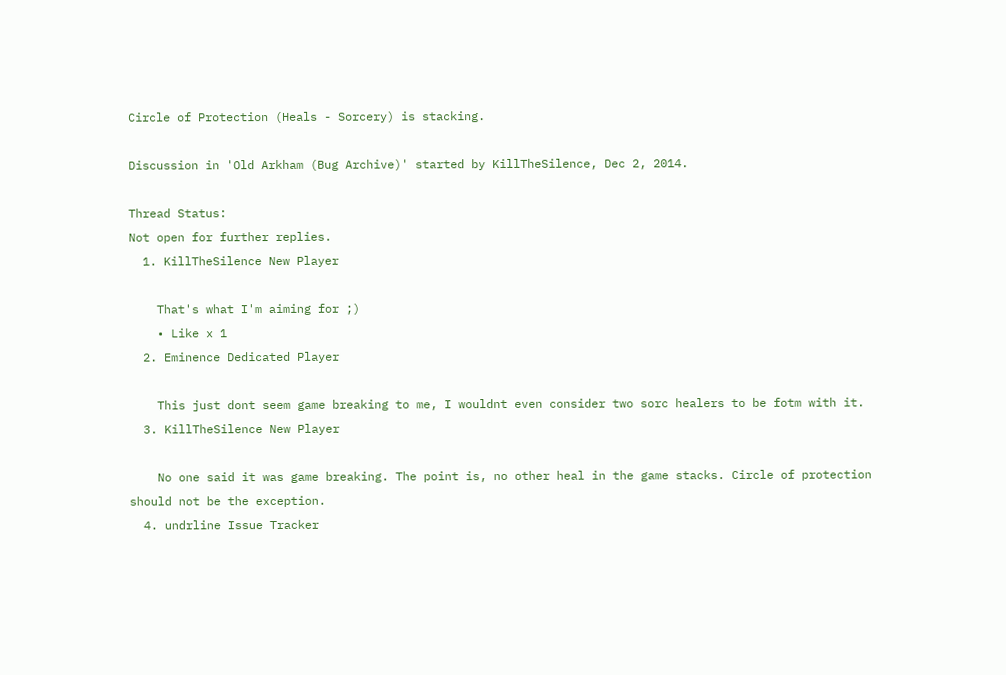Circle of Protection (Heals - Sorcery) is stacking.

Discussion in 'Old Arkham (Bug Archive)' started by KillTheSilence, Dec 2, 2014.

Thread Status:
Not open for further replies.
  1. KillTheSilence New Player

    That's what I'm aiming for ;)
    • Like x 1
  2. Eminence Dedicated Player

    This just dont seem game breaking to me, I wouldnt even consider two sorc healers to be fotm with it.
  3. KillTheSilence New Player

    No one said it was game breaking. The point is, no other heal in the game stacks. Circle of protection should not be the exception.
  4. undrline Issue Tracker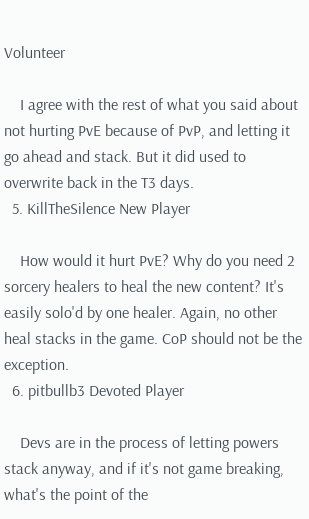Volunteer

    I agree with the rest of what you said about not hurting PvE because of PvP, and letting it go ahead and stack. But it did used to overwrite back in the T3 days.
  5. KillTheSilence New Player

    How would it hurt PvE? Why do you need 2 sorcery healers to heal the new content? It's easily solo'd by one healer. Again, no other heal stacks in the game. CoP should not be the exception.
  6. pitbullb3 Devoted Player

    Devs are in the process of letting powers stack anyway, and if it's not game breaking, what's the point of the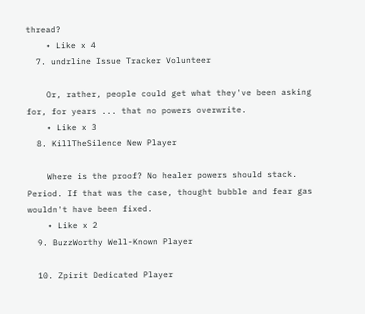thread?
    • Like x 4
  7. undrline Issue Tracker Volunteer

    Or, rather, people could get what they've been asking for, for years ... that no powers overwrite.
    • Like x 3
  8. KillTheSilence New Player

    Where is the proof? No healer powers should stack. Period. If that was the case, thought bubble and fear gas wouldn't have been fixed.
    • Like x 2
  9. BuzzWorthy Well-Known Player

  10. Zpirit Dedicated Player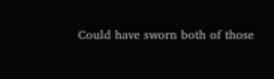Could have sworn both of those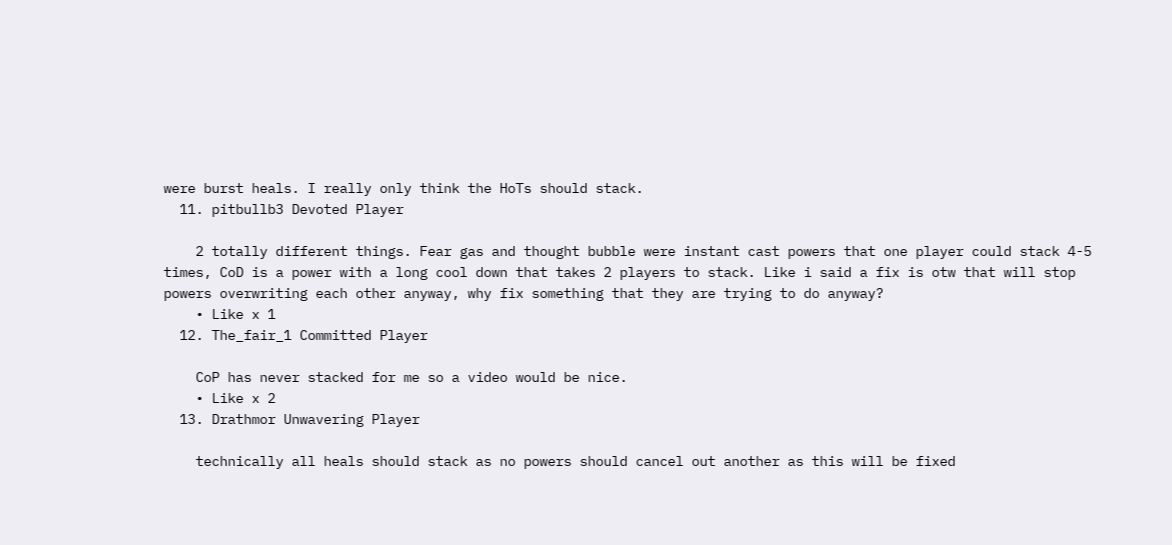were burst heals. I really only think the HoTs should stack.
  11. pitbullb3 Devoted Player

    2 totally different things. Fear gas and thought bubble were instant cast powers that one player could stack 4-5 times, CoD is a power with a long cool down that takes 2 players to stack. Like i said a fix is otw that will stop powers overwriting each other anyway, why fix something that they are trying to do anyway?
    • Like x 1
  12. The_fair_1 Committed Player

    CoP has never stacked for me so a video would be nice.
    • Like x 2
  13. Drathmor Unwavering Player

    technically all heals should stack as no powers should cancel out another as this will be fixed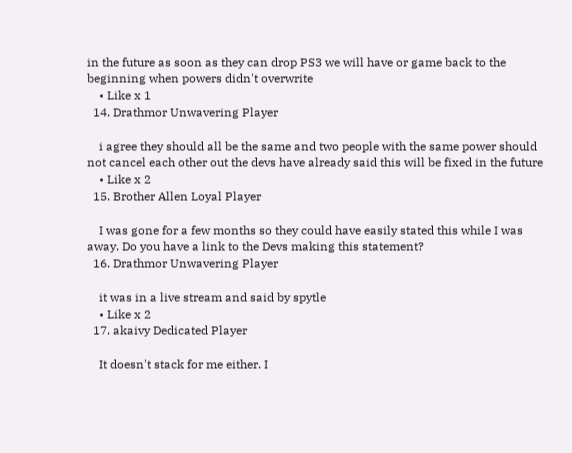in the future as soon as they can drop PS3 we will have or game back to the beginning when powers didn't overwrite
    • Like x 1
  14. Drathmor Unwavering Player

    i agree they should all be the same and two people with the same power should not cancel each other out the devs have already said this will be fixed in the future
    • Like x 2
  15. Brother Allen Loyal Player

    I was gone for a few months so they could have easily stated this while I was away. Do you have a link to the Devs making this statement?
  16. Drathmor Unwavering Player

    it was in a live stream and said by spytle
    • Like x 2
  17. akaivy Dedicated Player

    It doesn't stack for me either. I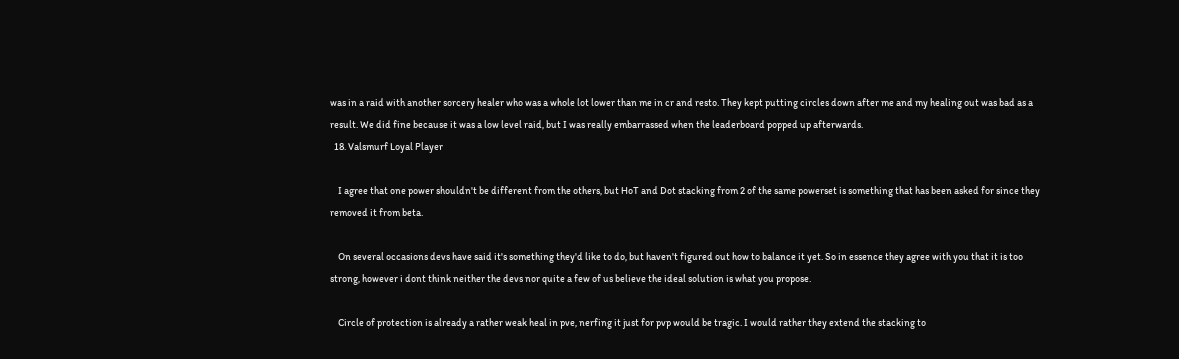was in a raid with another sorcery healer who was a whole lot lower than me in cr and resto. They kept putting circles down after me and my healing out was bad as a result. We did fine because it was a low level raid, but I was really embarrassed when the leaderboard popped up afterwards.
  18. Valsmurf Loyal Player

    I agree that one power shouldn't be different from the others, but HoT and Dot stacking from 2 of the same powerset is something that has been asked for since they removed it from beta.

    On several occasions devs have said it's something they'd like to do, but haven't figured out how to balance it yet. So in essence they agree with you that it is too strong, however i dont think neither the devs nor quite a few of us believe the ideal solution is what you propose.

    Circle of protection is already a rather weak heal in pve, nerfing it just for pvp would be tragic. I would rather they extend the stacking to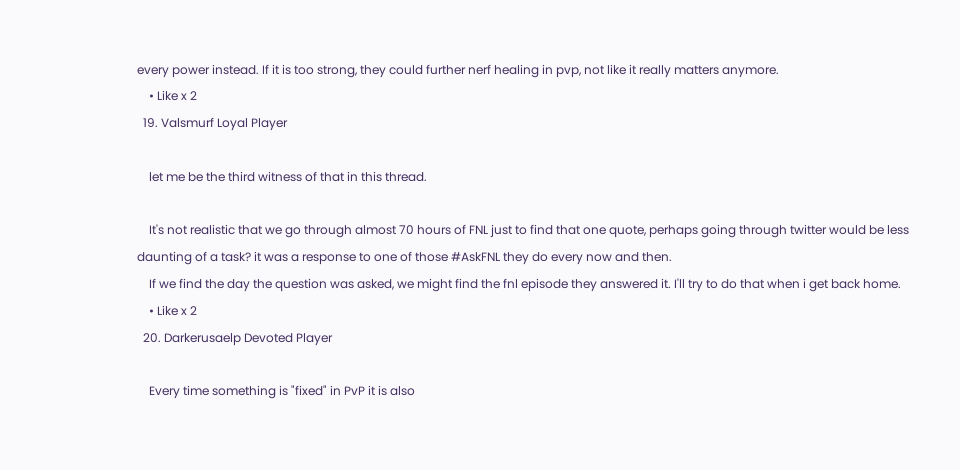every power instead. If it is too strong, they could further nerf healing in pvp, not like it really matters anymore.
    • Like x 2
  19. Valsmurf Loyal Player

    let me be the third witness of that in this thread.

    It's not realistic that we go through almost 70 hours of FNL just to find that one quote, perhaps going through twitter would be less daunting of a task? it was a response to one of those #AskFNL they do every now and then.
    If we find the day the question was asked, we might find the fnl episode they answered it. I'll try to do that when i get back home.
    • Like x 2
  20. Darkerusaelp Devoted Player

    Every time something is "fixed" in PvP it is also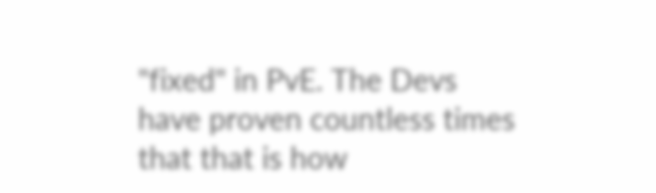"fixed" in PvE. The Devs have proven countless times that that is how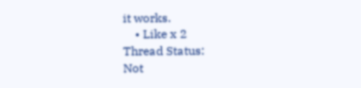it works.
    • Like x 2
Thread Status:
Not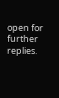open for further replies.